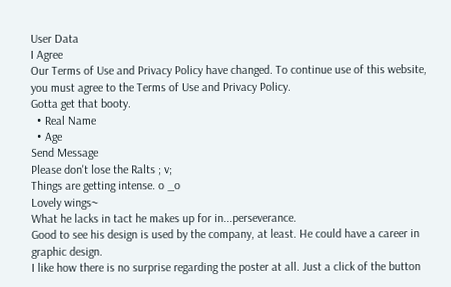User Data
I Agree
Our Terms of Use and Privacy Policy have changed. To continue use of this website, you must agree to the Terms of Use and Privacy Policy.
Gotta get that booty.
  • Real Name
  • Age
Send Message
Please don't lose the Ralts ; v;
Things are getting intense. o _o
Lovely wings~
What he lacks in tact he makes up for in...perseverance.
Good to see his design is used by the company, at least. He could have a career in graphic design.
I like how there is no surprise regarding the poster at all. Just a click of the button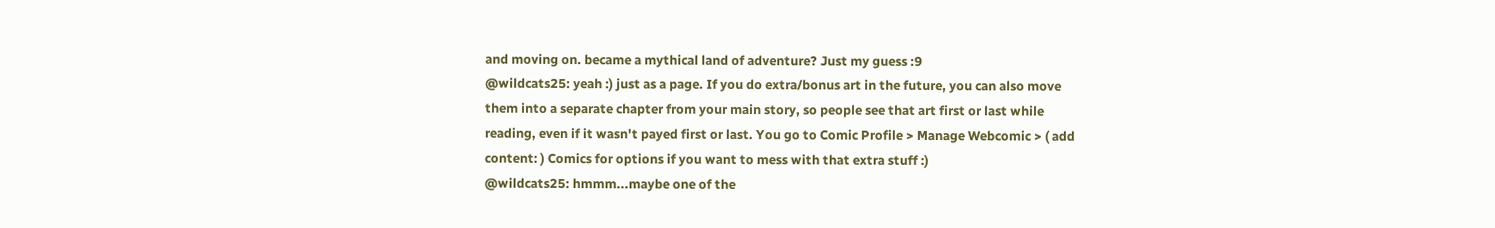and moving on. became a mythical land of adventure? Just my guess :9
@wildcats25: yeah :) just as a page. If you do extra/bonus art in the future, you can also move them into a separate chapter from your main story, so people see that art first or last while reading, even if it wasn't payed first or last. You go to Comic Profile > Manage Webcomic > ( add content: ) Comics for options if you want to mess with that extra stuff :)
@wildcats25: hmmm...maybe one of the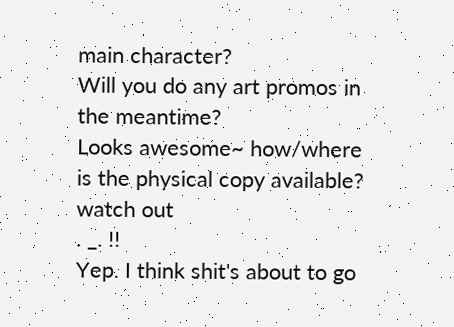main character?
Will you do any art promos in the meantime?
Looks awesome~ how/where is the physical copy available?
watch out
. _. !!
Yep. I think shit's about to go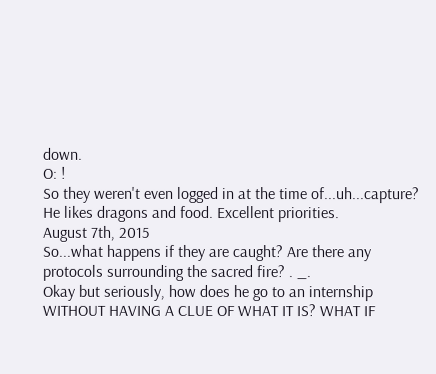down.
O: !
So they weren't even logged in at the time of...uh...capture?
He likes dragons and food. Excellent priorities.
August 7th, 2015
So...what happens if they are caught? Are there any protocols surrounding the sacred fire? . _.
Okay but seriously, how does he go to an internship WITHOUT HAVING A CLUE OF WHAT IT IS? WHAT IF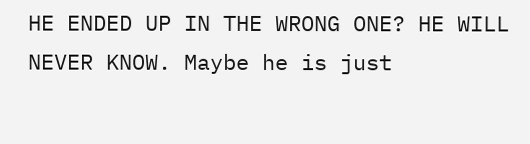HE ENDED UP IN THE WRONG ONE? HE WILL NEVER KNOW. Maybe he is just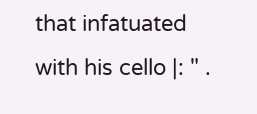that infatuated with his cello |: " .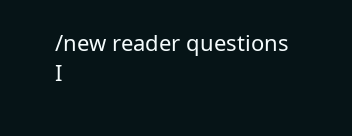/new reader questions
I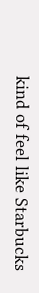kind of feel like Starbucks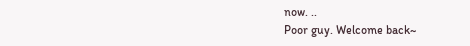now. ..
Poor guy. Welcome back~